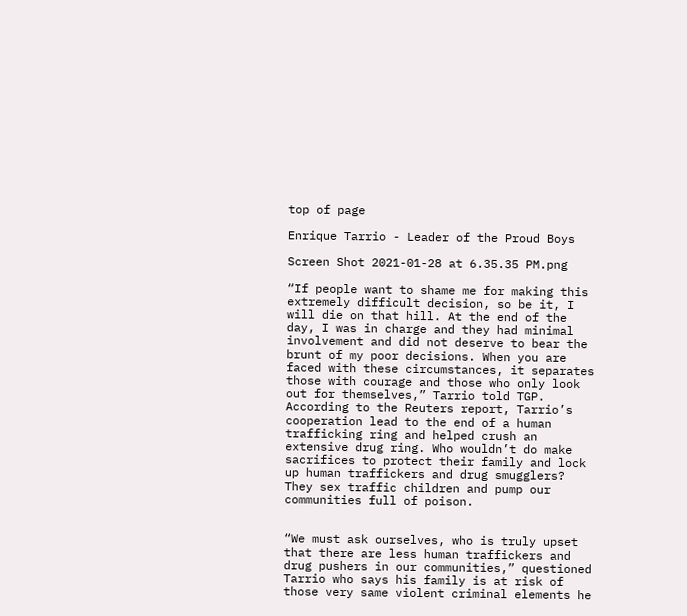top of page

Enrique Tarrio - Leader of the Proud Boys

Screen Shot 2021-01-28 at 6.35.35 PM.png

“If people want to shame me for making this extremely difficult decision, so be it, I will die on that hill. At the end of the day, I was in charge and they had minimal involvement and did not deserve to bear the brunt of my poor decisions. When you are faced with these circumstances, it separates those with courage and those who only look out for themselves,” Tarrio told TGP.  According to the Reuters report, Tarrio’s cooperation lead to the end of a human trafficking ring and helped crush an extensive drug ring. Who wouldn’t do make sacrifices to protect their family and lock up human traffickers and drug smugglers? They sex traffic children and pump our communities full of poison.


“We must ask ourselves, who is truly upset that there are less human traffickers and drug pushers in our communities,” questioned Tarrio who says his family is at risk of those very same violent criminal elements he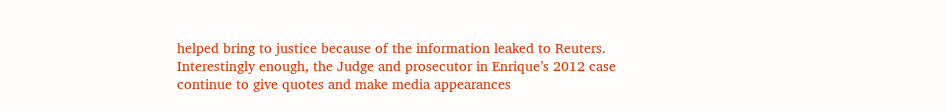helped bring to justice because of the information leaked to Reuters.  Interestingly enough, the Judge and prosecutor in Enrique’s 2012 case continue to give quotes and make media appearances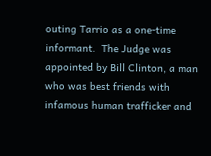outing Tarrio as a one-time informant.  The Judge was appointed by Bill Clinton, a man who was best friends with infamous human trafficker and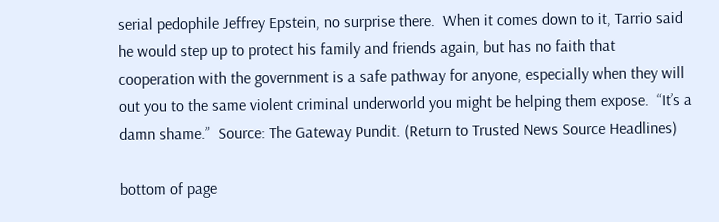serial pedophile Jeffrey Epstein, no surprise there.  When it comes down to it, Tarrio said he would step up to protect his family and friends again, but has no faith that cooperation with the government is a safe pathway for anyone, especially when they will out you to the same violent criminal underworld you might be helping them expose.  “It’s a damn shame.”  Source: The Gateway Pundit. (Return to Trusted News Source Headlines)

bottom of page